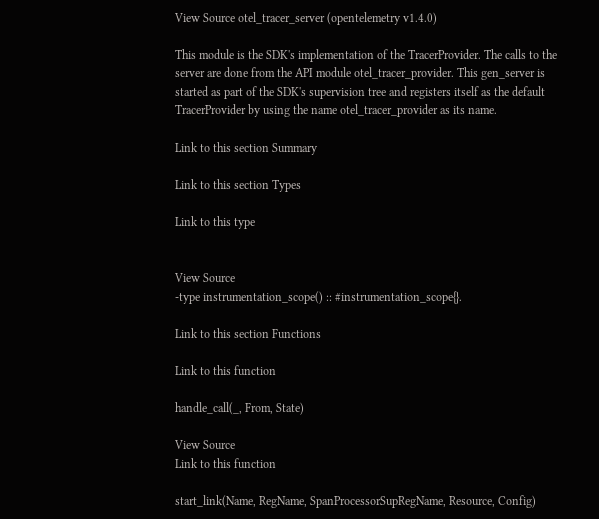View Source otel_tracer_server (opentelemetry v1.4.0)

This module is the SDK's implementation of the TracerProvider. The calls to the server are done from the API module otel_tracer_provider. This gen_server is started as part of the SDK's supervision tree and registers itself as the default TracerProvider by using the name otel_tracer_provider as its name.

Link to this section Summary

Link to this section Types

Link to this type


View Source
-type instrumentation_scope() :: #instrumentation_scope{}.

Link to this section Functions

Link to this function

handle_call(_, From, State)

View Source
Link to this function

start_link(Name, RegName, SpanProcessorSupRegName, Resource, Config)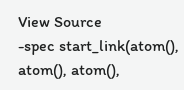View Source
-spec start_link(atom(), atom(), atom(),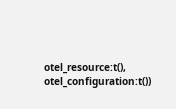otel_resource:t(), otel_configuration:t())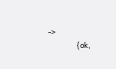->
              {ok,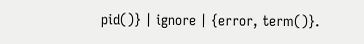pid()} | ignore | {error, term()}.